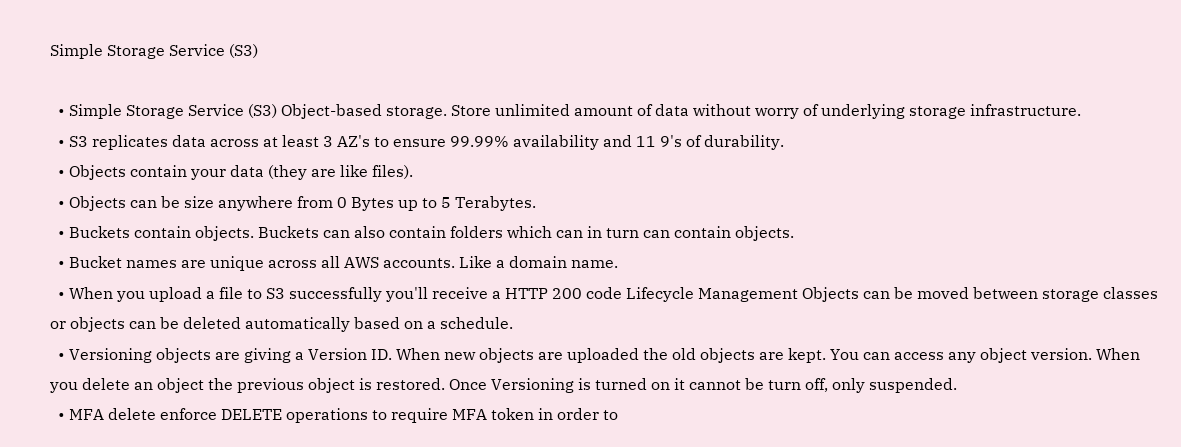Simple Storage Service (S3)

  • Simple Storage Service (S3) Object-based storage. Store unlimited amount of data without worry of underlying storage infrastructure.
  • S3 replicates data across at least 3 AZ's to ensure 99.99% availability and 11 9's of durability.
  • Objects contain your data (they are like files).
  • Objects can be size anywhere from 0 Bytes up to 5 Terabytes.
  • Buckets contain objects. Buckets can also contain folders which can in turn can contain objects.
  • Bucket names are unique across all AWS accounts. Like a domain name.
  • When you upload a file to S3 successfully you'll receive a HTTP 200 code Lifecycle Management Objects can be moved between storage classes or objects can be deleted automatically based on a schedule.
  • Versioning objects are giving a Version ID. When new objects are uploaded the old objects are kept. You can access any object version. When you delete an object the previous object is restored. Once Versioning is turned on it cannot be turn off, only suspended.
  • MFA delete enforce DELETE operations to require MFA token in order to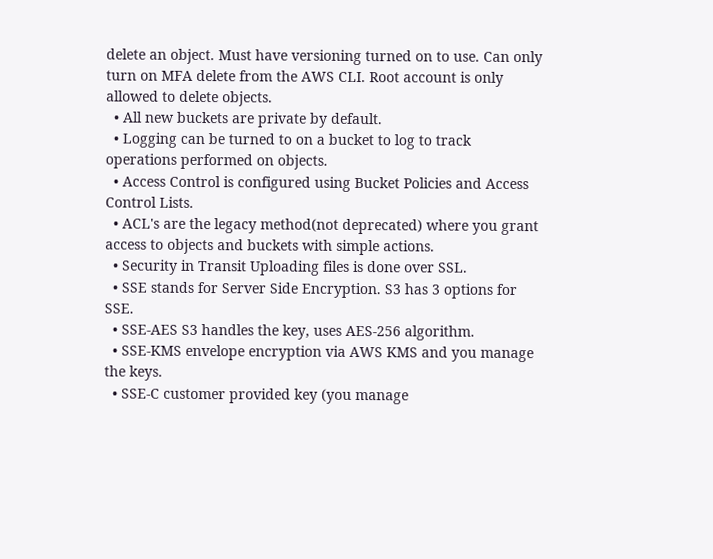delete an object. Must have versioning turned on to use. Can only turn on MFA delete from the AWS CLI. Root account is only allowed to delete objects.
  • All new buckets are private by default.
  • Logging can be turned to on a bucket to log to track operations performed on objects.
  • Access Control is configured using Bucket Policies and Access Control Lists.
  • ACL's are the legacy method(not deprecated) where you grant access to objects and buckets with simple actions.
  • Security in Transit Uploading files is done over SSL.
  • SSE stands for Server Side Encryption. S3 has 3 options for SSE.
  • SSE-AES S3 handles the key, uses AES-256 algorithm.
  • SSE-KMS envelope encryption via AWS KMS and you manage the keys.
  • SSE-C customer provided key (you manage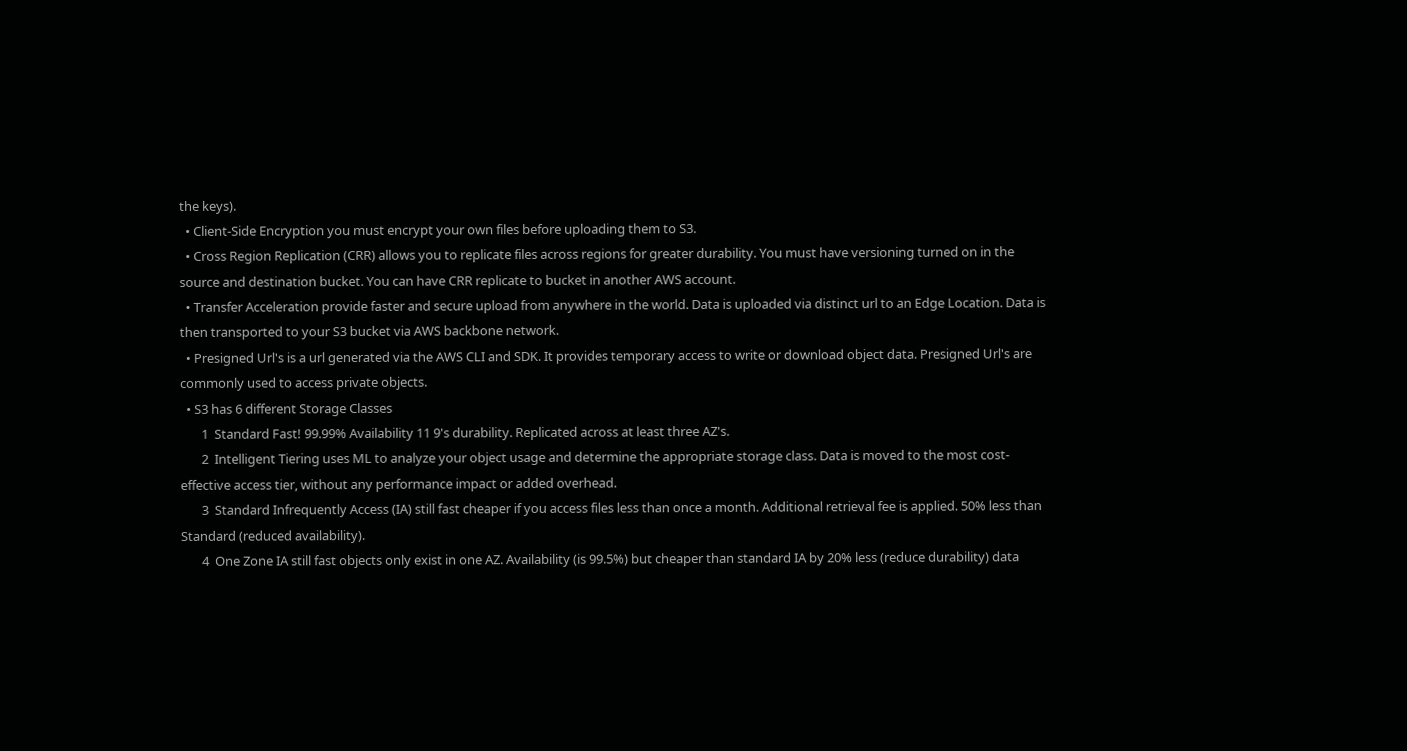the keys).
  • Client-Side Encryption you must encrypt your own files before uploading them to S3.
  • Cross Region Replication (CRR) allows you to replicate files across regions for greater durability. You must have versioning turned on in the source and destination bucket. You can have CRR replicate to bucket in another AWS account.
  • Transfer Acceleration provide faster and secure upload from anywhere in the world. Data is uploaded via distinct url to an Edge Location. Data is then transported to your S3 bucket via AWS backbone network.
  • Presigned Url's is a url generated via the AWS CLI and SDK. It provides temporary access to write or download object data. Presigned Url's are commonly used to access private objects.
  • S3 has 6 different Storage Classes
       1  Standard Fast! 99.99% Availability 11 9's durability. Replicated across at least three AZ's.
       2  Intelligent Tiering uses ML to analyze your object usage and determine the appropriate storage class. Data is moved to the most cost-effective access tier, without any performance impact or added overhead.
       3  Standard Infrequently Access (IA) still fast cheaper if you access files less than once a month. Additional retrieval fee is applied. 50% less than Standard (reduced availability).
       4  One Zone IA still fast objects only exist in one AZ. Availability (is 99.5%) but cheaper than standard IA by 20% less (reduce durability) data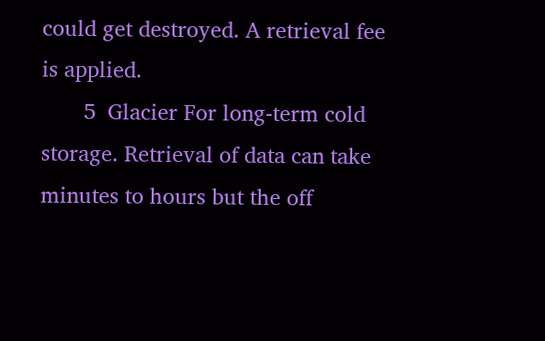could get destroyed. A retrieval fee is applied.
       5  Glacier For long-term cold storage. Retrieval of data can take minutes to hours but the off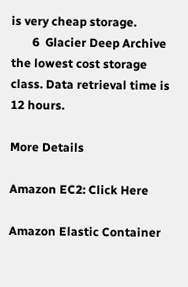is very cheap storage.
       6  Glacier Deep Archive the lowest cost storage class. Data retrieval time is 12 hours.

More Details

Amazon EC2: Click Here

Amazon Elastic Container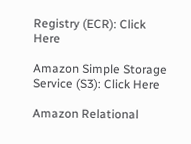Registry (ECR): Click Here

Amazon Simple Storage Service (S3): Click Here

Amazon Relational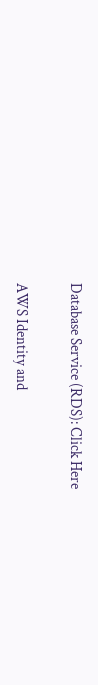Database Service (RDS): Click Here

AWS Identity and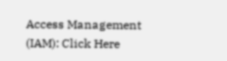Access Management (IAM): Click Here